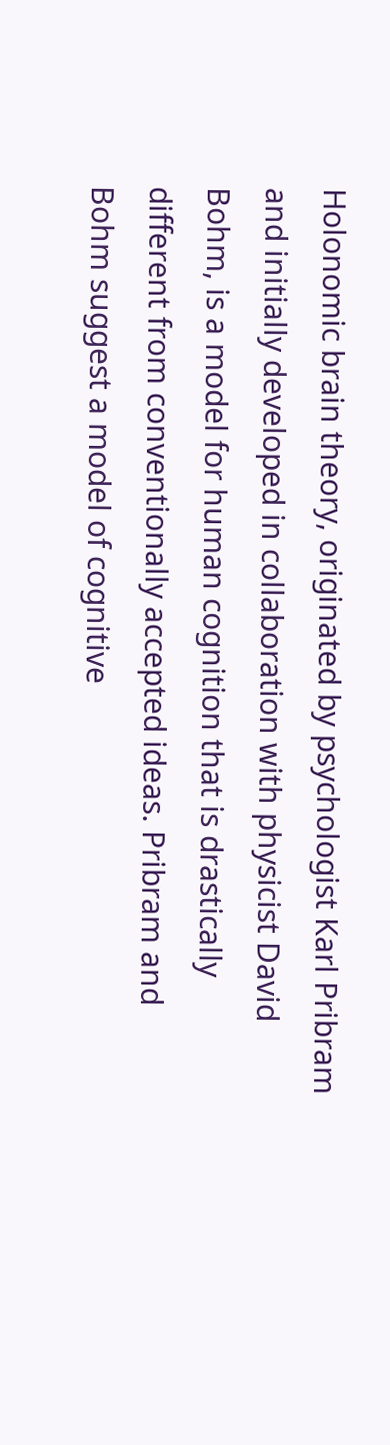Holonomic brain theory, originated by psychologist Karl Pribram and initially developed in collaboration with physicist David Bohm, is a model for human cognition that is drastically different from conventionally accepted ideas. Pribram and Bohm suggest a model of cognitive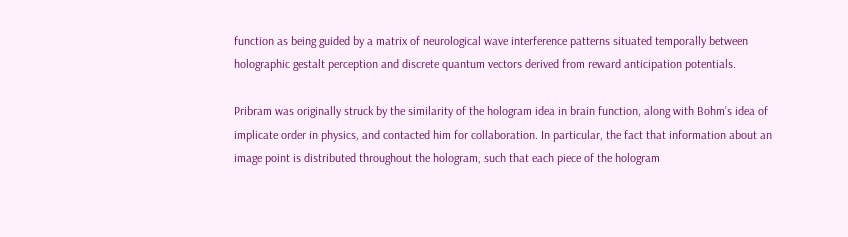function as being guided by a matrix of neurological wave interference patterns situated temporally between holographic gestalt perception and discrete quantum vectors derived from reward anticipation potentials.

Pribram was originally struck by the similarity of the hologram idea in brain function, along with Bohm’s idea of implicate order in physics, and contacted him for collaboration. In particular, the fact that information about an image point is distributed throughout the hologram, such that each piece of the hologram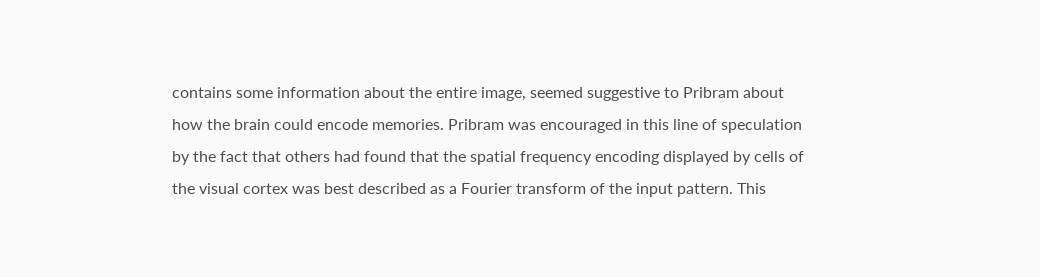contains some information about the entire image, seemed suggestive to Pribram about how the brain could encode memories. Pribram was encouraged in this line of speculation by the fact that others had found that the spatial frequency encoding displayed by cells of the visual cortex was best described as a Fourier transform of the input pattern. This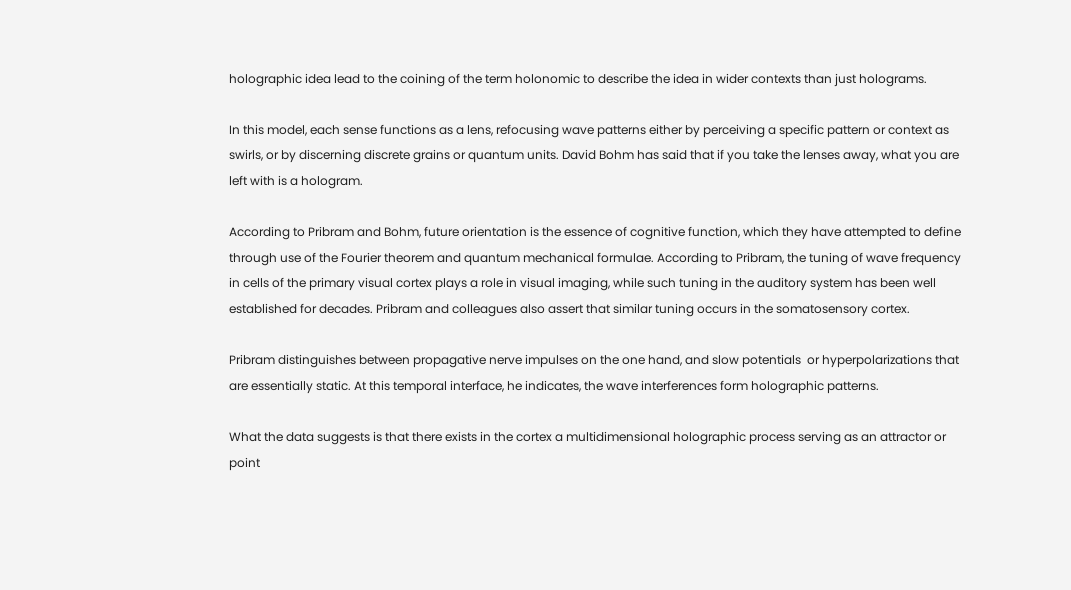holographic idea lead to the coining of the term holonomic to describe the idea in wider contexts than just holograms.

In this model, each sense functions as a lens, refocusing wave patterns either by perceiving a specific pattern or context as swirls, or by discerning discrete grains or quantum units. David Bohm has said that if you take the lenses away, what you are left with is a hologram.

According to Pribram and Bohm, future orientation is the essence of cognitive function, which they have attempted to define through use of the Fourier theorem and quantum mechanical formulae. According to Pribram, the tuning of wave frequency in cells of the primary visual cortex plays a role in visual imaging, while such tuning in the auditory system has been well established for decades. Pribram and colleagues also assert that similar tuning occurs in the somatosensory cortex.

Pribram distinguishes between propagative nerve impulses on the one hand, and slow potentials  or hyperpolarizations that are essentially static. At this temporal interface, he indicates, the wave interferences form holographic patterns.

What the data suggests is that there exists in the cortex a multidimensional holographic process serving as an attractor or point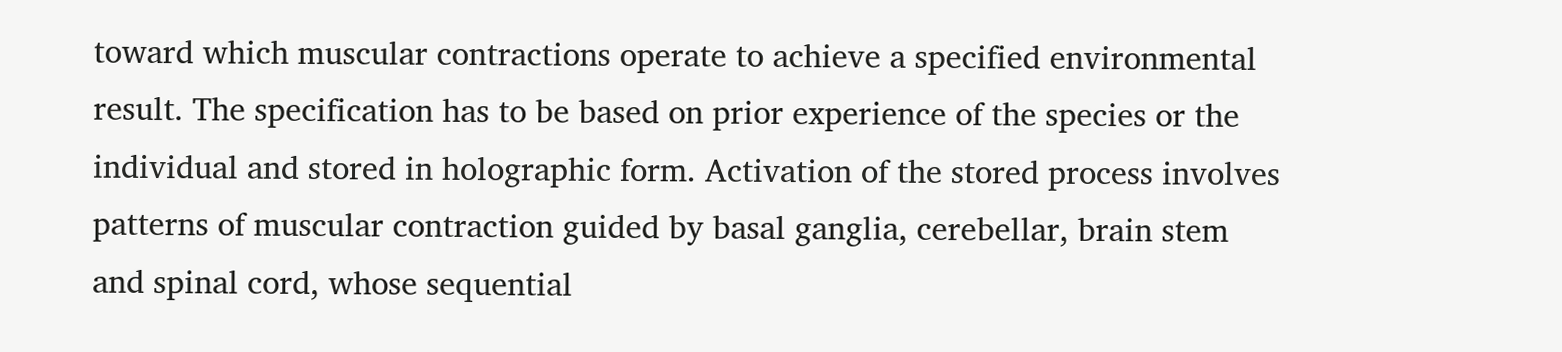toward which muscular contractions operate to achieve a specified environmental result. The specification has to be based on prior experience of the species or the individual and stored in holographic form. Activation of the stored process involves patterns of muscular contraction guided by basal ganglia, cerebellar, brain stem and spinal cord, whose sequential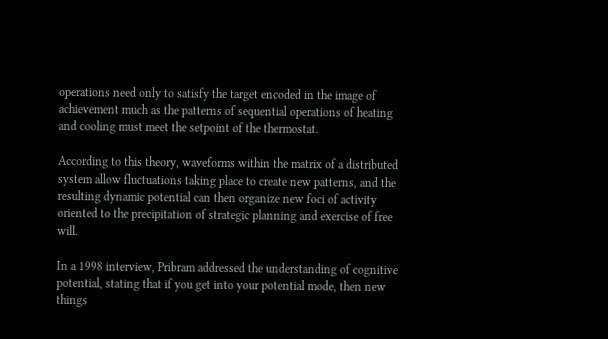operations need only to satisfy the target encoded in the image of achievement much as the patterns of sequential operations of heating and cooling must meet the setpoint of the thermostat.

According to this theory, waveforms within the matrix of a distributed system allow fluctuations taking place to create new patterns, and the resulting dynamic potential can then organize new foci of activity oriented to the precipitation of strategic planning and exercise of free will.

In a 1998 interview, Pribram addressed the understanding of cognitive potential, stating that if you get into your potential mode, then new things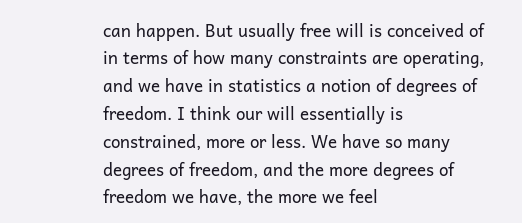can happen. But usually free will is conceived of in terms of how many constraints are operating, and we have in statistics a notion of degrees of freedom. I think our will essentially is constrained, more or less. We have so many degrees of freedom, and the more degrees of freedom we have, the more we feel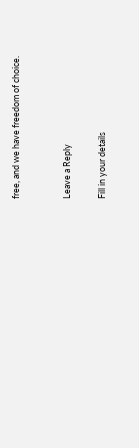free, and we have freedom of choice.


Leave a Reply

Fill in your details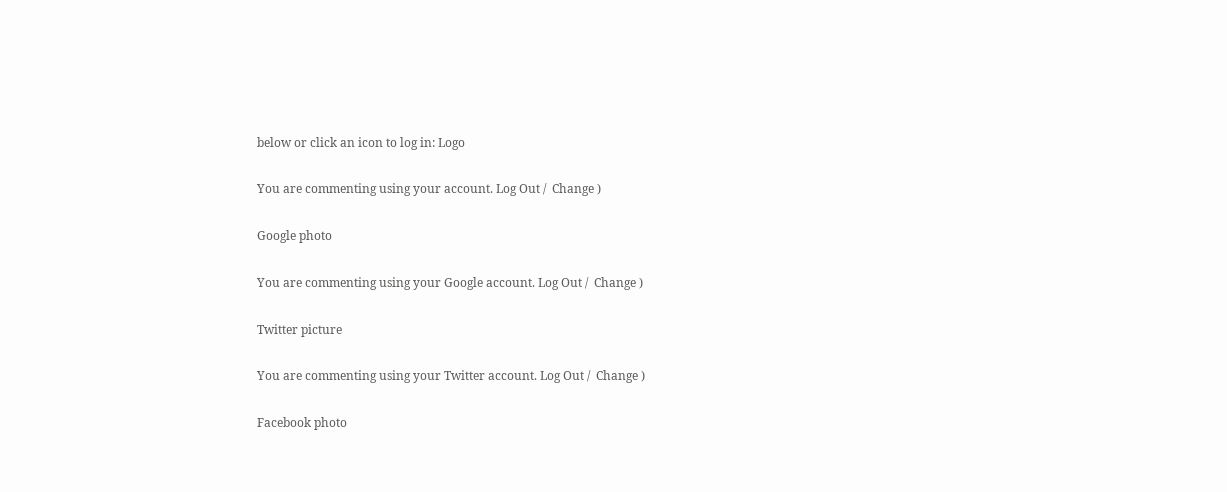below or click an icon to log in: Logo

You are commenting using your account. Log Out /  Change )

Google photo

You are commenting using your Google account. Log Out /  Change )

Twitter picture

You are commenting using your Twitter account. Log Out /  Change )

Facebook photo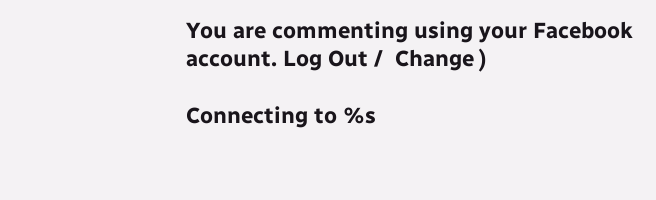You are commenting using your Facebook account. Log Out /  Change )

Connecting to %s